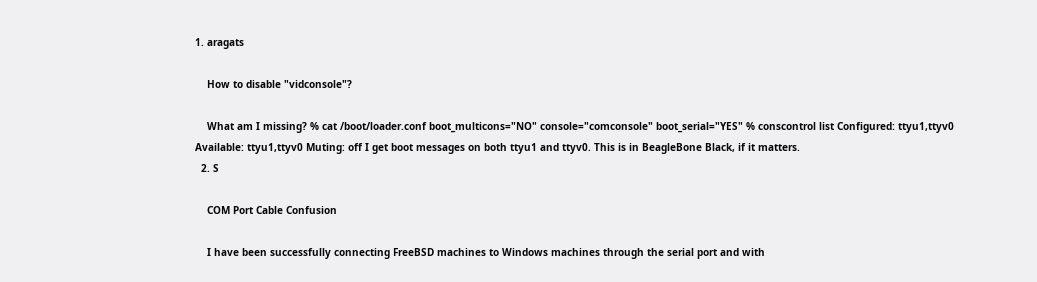1. aragats

    How to disable "vidconsole"?

    What am I missing? % cat /boot/loader.conf boot_multicons="NO" console="comconsole" boot_serial="YES" % conscontrol list Configured: ttyu1,ttyv0 Available: ttyu1,ttyv0 Muting: off I get boot messages on both ttyu1 and ttyv0. This is in BeagleBone Black, if it matters.
  2. S

    COM Port Cable Confusion

    I have been successfully connecting FreeBSD machines to Windows machines through the serial port and with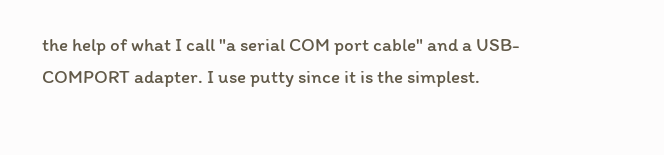the help of what I call "a serial COM port cable" and a USB-COMPORT adapter. I use putty since it is the simplest.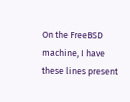On the FreeBSD machine, I have these lines present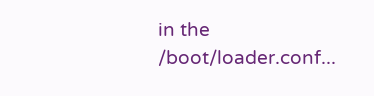in the /boot/loader.conf...